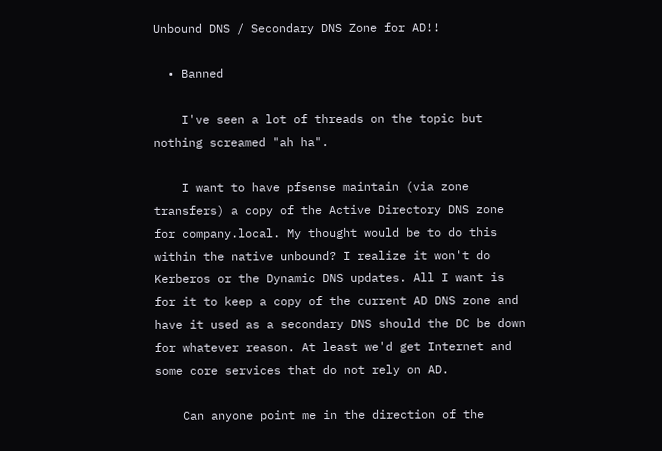Unbound DNS / Secondary DNS Zone for AD!!

  • Banned

    I've seen a lot of threads on the topic but nothing screamed "ah ha".

    I want to have pfsense maintain (via zone transfers) a copy of the Active Directory DNS zone for company.local. My thought would be to do this within the native unbound? I realize it won't do Kerberos or the Dynamic DNS updates. All I want is for it to keep a copy of the current AD DNS zone and have it used as a secondary DNS should the DC be down for whatever reason. At least we'd get Internet and some core services that do not rely on AD.

    Can anyone point me in the direction of the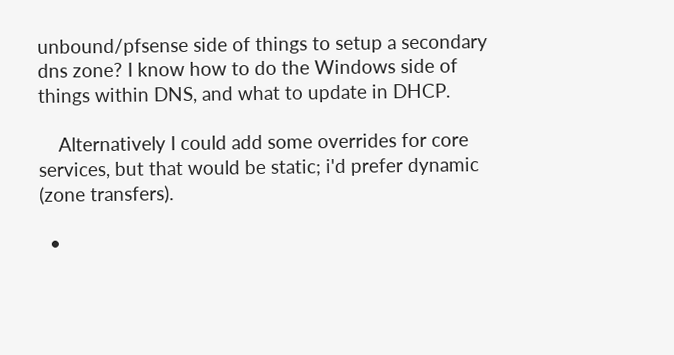unbound/pfsense side of things to setup a secondary dns zone? I know how to do the Windows side of things within DNS, and what to update in DHCP.

    Alternatively I could add some overrides for core services, but that would be static; i'd prefer dynamic (zone transfers).

  •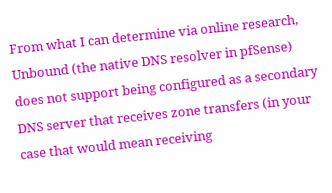From what I can determine via online research, Unbound (the native DNS resolver in pfSense) does not support being configured as a secondary DNS server that receives zone transfers (in your case that would mean receiving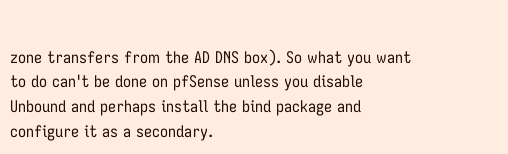zone transfers from the AD DNS box). So what you want to do can't be done on pfSense unless you disable Unbound and perhaps install the bind package and configure it as a secondary.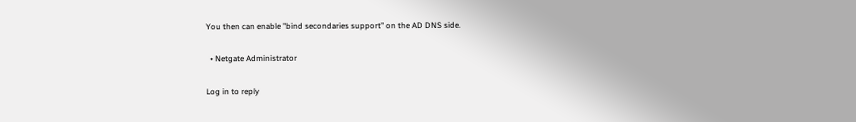You then can enable "bind secondaries support" on the AD DNS side.

  • Netgate Administrator

Log in to reply